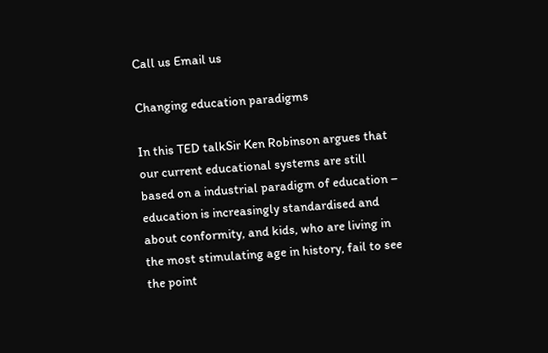Call us Email us

Changing education paradigms

In this TED talkSir Ken Robinson argues that our current educational systems are still based on a industrial paradigm of education – education is increasingly standardised and about conformity, and kids, who are living in the most stimulating age in history, fail to see the point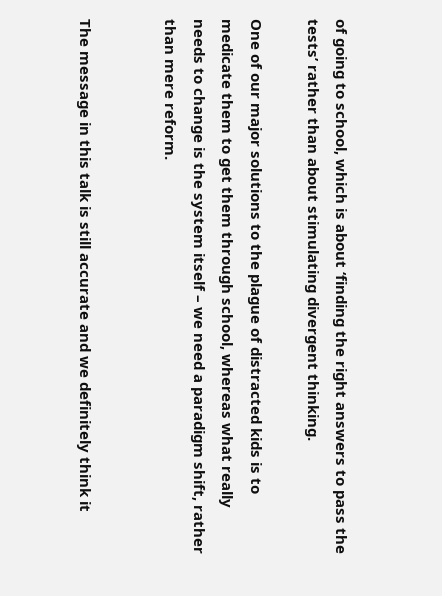of going to school, which is about ‘finding the right answers to pass the tests’ rather than about stimulating divergent thinking.

One of our major solutions to the plague of distracted kids is to medicate them to get them through school, whereas what really needs to change is the system itself – we need a paradigm shift, rather than mere reform.


The message in this talk is still accurate and we definitely think it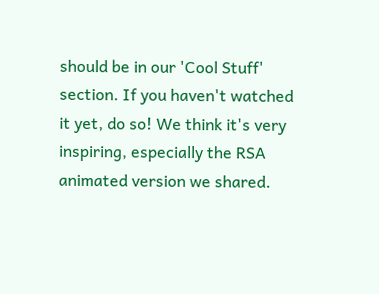should be in our 'Cool Stuff' section. If you haven't watched it yet, do so! We think it's very inspiring, especially the RSA animated version we shared.